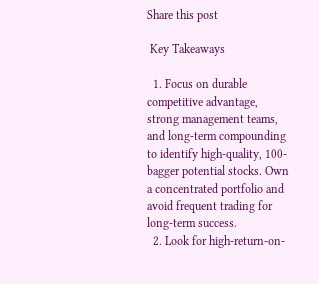Share this post

 Key Takeaways

  1. Focus on durable competitive advantage, strong management teams, and long-term compounding to identify high-quality, 100-bagger potential stocks. Own a concentrated portfolio and avoid frequent trading for long-term success.
  2. Look for high-return-on-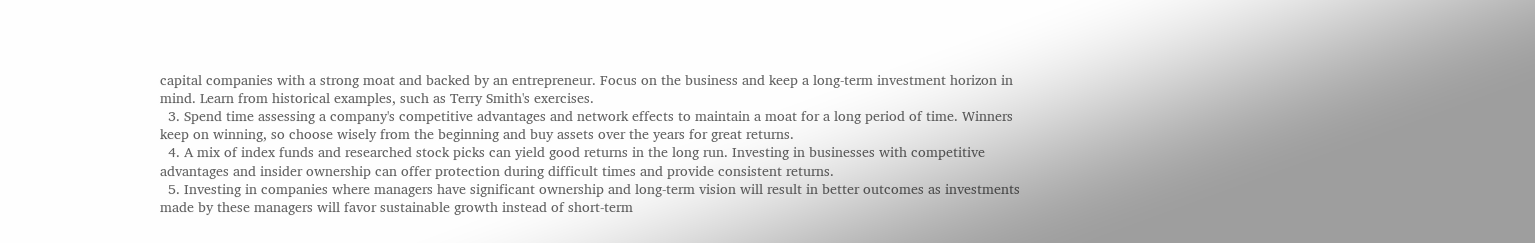capital companies with a strong moat and backed by an entrepreneur. Focus on the business and keep a long-term investment horizon in mind. Learn from historical examples, such as Terry Smith's exercises.
  3. Spend time assessing a company's competitive advantages and network effects to maintain a moat for a long period of time. Winners keep on winning, so choose wisely from the beginning and buy assets over the years for great returns.
  4. A mix of index funds and researched stock picks can yield good returns in the long run. Investing in businesses with competitive advantages and insider ownership can offer protection during difficult times and provide consistent returns.
  5. Investing in companies where managers have significant ownership and long-term vision will result in better outcomes as investments made by these managers will favor sustainable growth instead of short-term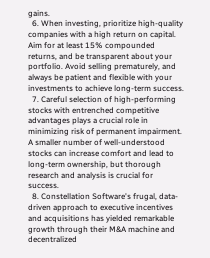gains.
  6. When investing, prioritize high-quality companies with a high return on capital. Aim for at least 15% compounded returns, and be transparent about your portfolio. Avoid selling prematurely, and always be patient and flexible with your investments to achieve long-term success.
  7. Careful selection of high-performing stocks with entrenched competitive advantages plays a crucial role in minimizing risk of permanent impairment. A smaller number of well-understood stocks can increase comfort and lead to long-term ownership, but thorough research and analysis is crucial for success.
  8. Constellation Software's frugal, data-driven approach to executive incentives and acquisitions has yielded remarkable growth through their M&A machine and decentralized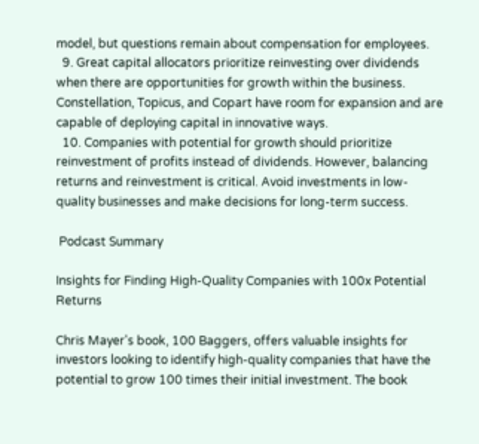model, but questions remain about compensation for employees.
  9. Great capital allocators prioritize reinvesting over dividends when there are opportunities for growth within the business. Constellation, Topicus, and Copart have room for expansion and are capable of deploying capital in innovative ways.
  10. Companies with potential for growth should prioritize reinvestment of profits instead of dividends. However, balancing returns and reinvestment is critical. Avoid investments in low-quality businesses and make decisions for long-term success.

 Podcast Summary

Insights for Finding High-Quality Companies with 100x Potential Returns

Chris Mayer's book, 100 Baggers, offers valuable insights for investors looking to identify high-quality companies that have the potential to grow 100 times their initial investment. The book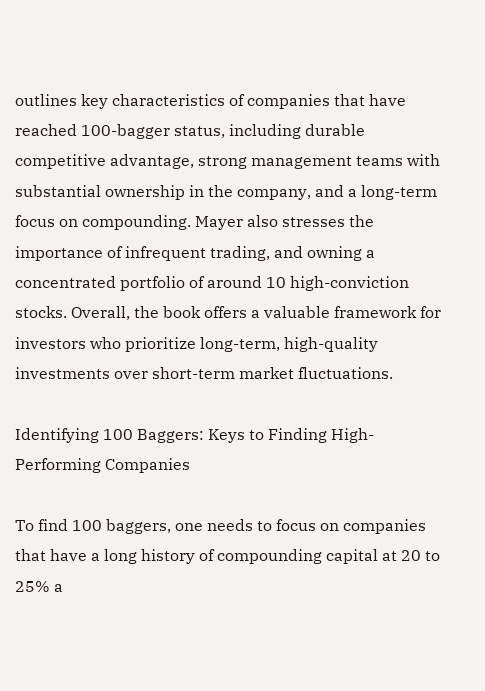outlines key characteristics of companies that have reached 100-bagger status, including durable competitive advantage, strong management teams with substantial ownership in the company, and a long-term focus on compounding. Mayer also stresses the importance of infrequent trading, and owning a concentrated portfolio of around 10 high-conviction stocks. Overall, the book offers a valuable framework for investors who prioritize long-term, high-quality investments over short-term market fluctuations.

Identifying 100 Baggers: Keys to Finding High-Performing Companies

To find 100 baggers, one needs to focus on companies that have a long history of compounding capital at 20 to 25% a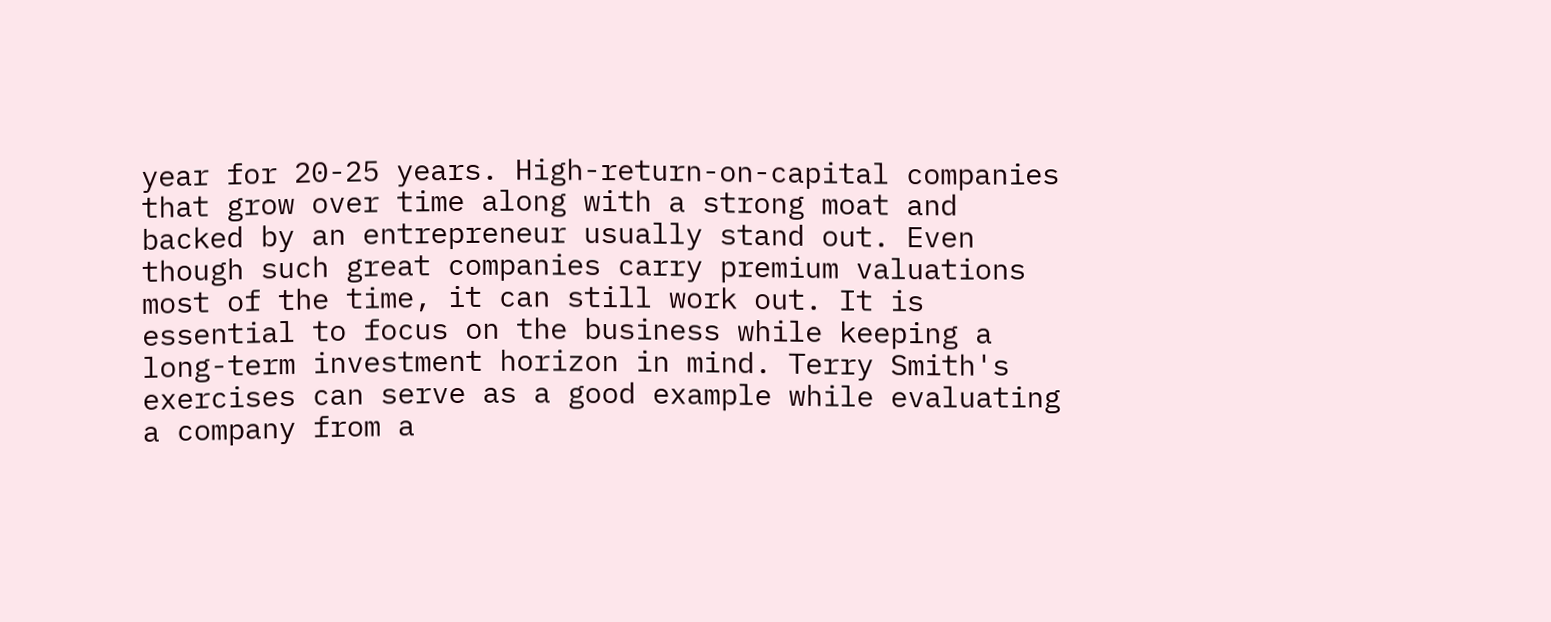year for 20-25 years. High-return-on-capital companies that grow over time along with a strong moat and backed by an entrepreneur usually stand out. Even though such great companies carry premium valuations most of the time, it can still work out. It is essential to focus on the business while keeping a long-term investment horizon in mind. Terry Smith's exercises can serve as a good example while evaluating a company from a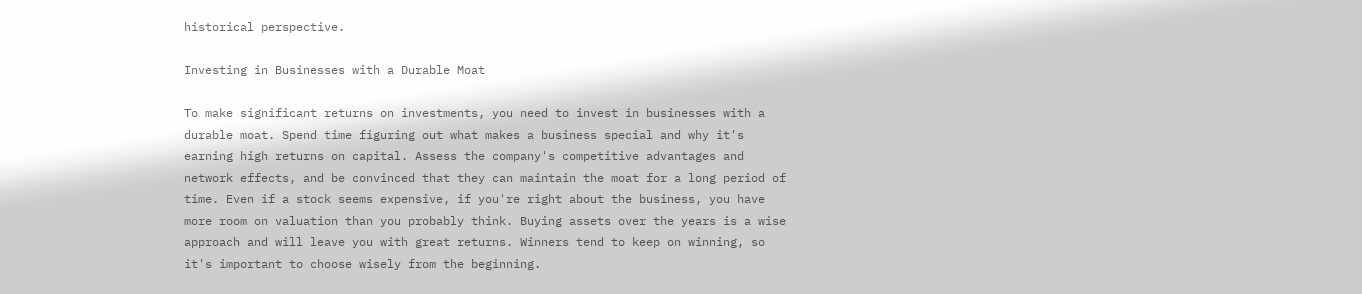historical perspective.

Investing in Businesses with a Durable Moat

To make significant returns on investments, you need to invest in businesses with a durable moat. Spend time figuring out what makes a business special and why it's earning high returns on capital. Assess the company's competitive advantages and network effects, and be convinced that they can maintain the moat for a long period of time. Even if a stock seems expensive, if you're right about the business, you have more room on valuation than you probably think. Buying assets over the years is a wise approach and will leave you with great returns. Winners tend to keep on winning, so it's important to choose wisely from the beginning.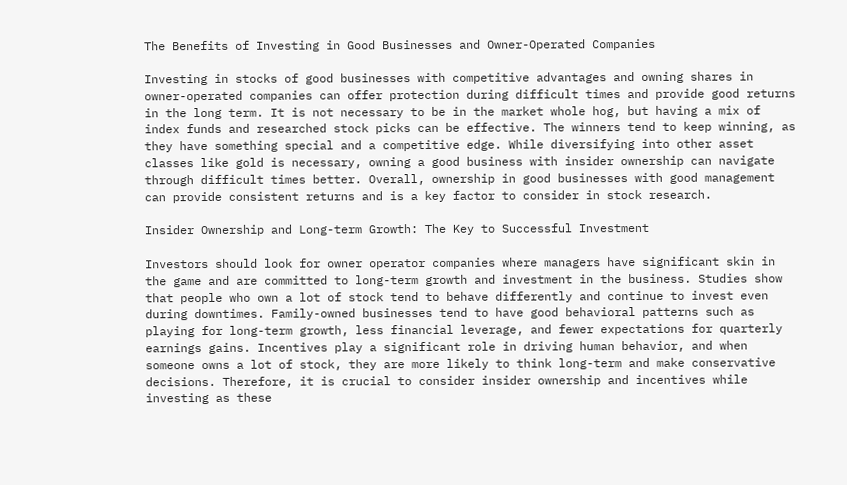The Benefits of Investing in Good Businesses and Owner-Operated Companies

Investing in stocks of good businesses with competitive advantages and owning shares in owner-operated companies can offer protection during difficult times and provide good returns in the long term. It is not necessary to be in the market whole hog, but having a mix of index funds and researched stock picks can be effective. The winners tend to keep winning, as they have something special and a competitive edge. While diversifying into other asset classes like gold is necessary, owning a good business with insider ownership can navigate through difficult times better. Overall, ownership in good businesses with good management can provide consistent returns and is a key factor to consider in stock research.

Insider Ownership and Long-term Growth: The Key to Successful Investment

Investors should look for owner operator companies where managers have significant skin in the game and are committed to long-term growth and investment in the business. Studies show that people who own a lot of stock tend to behave differently and continue to invest even during downtimes. Family-owned businesses tend to have good behavioral patterns such as playing for long-term growth, less financial leverage, and fewer expectations for quarterly earnings gains. Incentives play a significant role in driving human behavior, and when someone owns a lot of stock, they are more likely to think long-term and make conservative decisions. Therefore, it is crucial to consider insider ownership and incentives while investing as these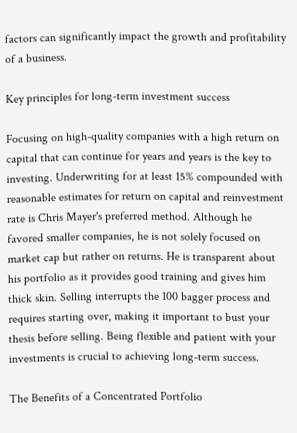factors can significantly impact the growth and profitability of a business.

Key principles for long-term investment success

Focusing on high-quality companies with a high return on capital that can continue for years and years is the key to investing. Underwriting for at least 15% compounded with reasonable estimates for return on capital and reinvestment rate is Chris Mayer's preferred method. Although he favored smaller companies, he is not solely focused on market cap but rather on returns. He is transparent about his portfolio as it provides good training and gives him thick skin. Selling interrupts the 100 bagger process and requires starting over, making it important to bust your thesis before selling. Being flexible and patient with your investments is crucial to achieving long-term success.

The Benefits of a Concentrated Portfolio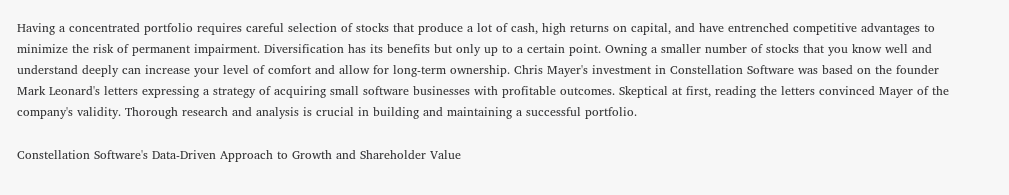Having a concentrated portfolio requires careful selection of stocks that produce a lot of cash, high returns on capital, and have entrenched competitive advantages to minimize the risk of permanent impairment. Diversification has its benefits but only up to a certain point. Owning a smaller number of stocks that you know well and understand deeply can increase your level of comfort and allow for long-term ownership. Chris Mayer's investment in Constellation Software was based on the founder Mark Leonard's letters expressing a strategy of acquiring small software businesses with profitable outcomes. Skeptical at first, reading the letters convinced Mayer of the company's validity. Thorough research and analysis is crucial in building and maintaining a successful portfolio.

Constellation Software's Data-Driven Approach to Growth and Shareholder Value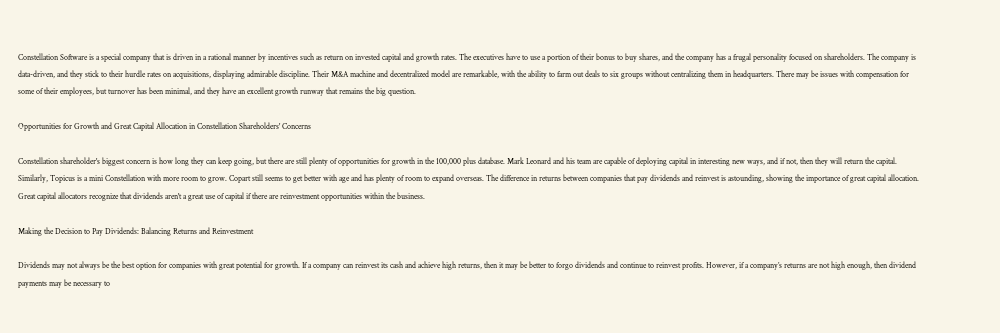Constellation Software is a special company that is driven in a rational manner by incentives such as return on invested capital and growth rates. The executives have to use a portion of their bonus to buy shares, and the company has a frugal personality focused on shareholders. The company is data-driven, and they stick to their hurdle rates on acquisitions, displaying admirable discipline. Their M&A machine and decentralized model are remarkable, with the ability to farm out deals to six groups without centralizing them in headquarters. There may be issues with compensation for some of their employees, but turnover has been minimal, and they have an excellent growth runway that remains the big question.

Opportunities for Growth and Great Capital Allocation in Constellation Shareholders' Concerns

Constellation shareholder's biggest concern is how long they can keep going, but there are still plenty of opportunities for growth in the 100,000 plus database. Mark Leonard and his team are capable of deploying capital in interesting new ways, and if not, then they will return the capital. Similarly, Topicus is a mini Constellation with more room to grow. Copart still seems to get better with age and has plenty of room to expand overseas. The difference in returns between companies that pay dividends and reinvest is astounding, showing the importance of great capital allocation. Great capital allocators recognize that dividends aren't a great use of capital if there are reinvestment opportunities within the business.

Making the Decision to Pay Dividends: Balancing Returns and Reinvestment

Dividends may not always be the best option for companies with great potential for growth. If a company can reinvest its cash and achieve high returns, then it may be better to forgo dividends and continue to reinvest profits. However, if a company’s returns are not high enough, then dividend payments may be necessary to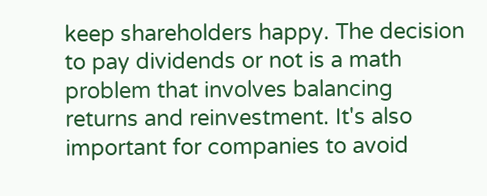keep shareholders happy. The decision to pay dividends or not is a math problem that involves balancing returns and reinvestment. It's also important for companies to avoid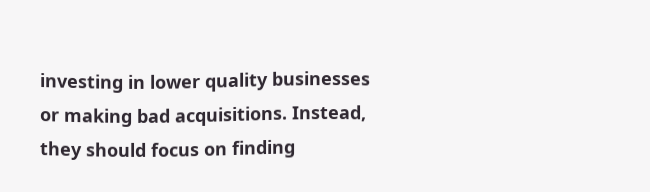investing in lower quality businesses or making bad acquisitions. Instead, they should focus on finding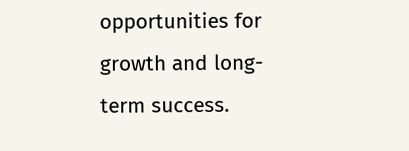opportunities for growth and long-term success.